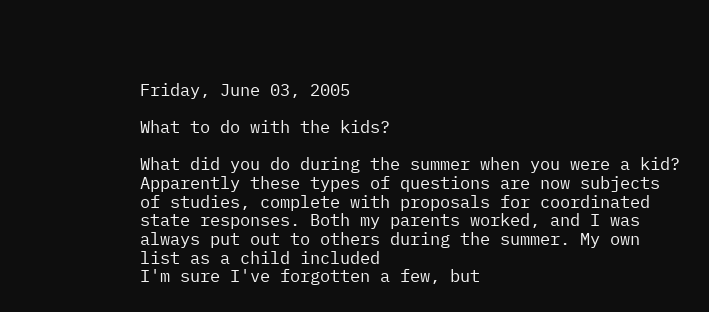Friday, June 03, 2005

What to do with the kids?

What did you do during the summer when you were a kid? Apparently these types of questions are now subjects of studies, complete with proposals for coordinated state responses. Both my parents worked, and I was always put out to others during the summer. My own list as a child included
I'm sure I've forgotten a few, but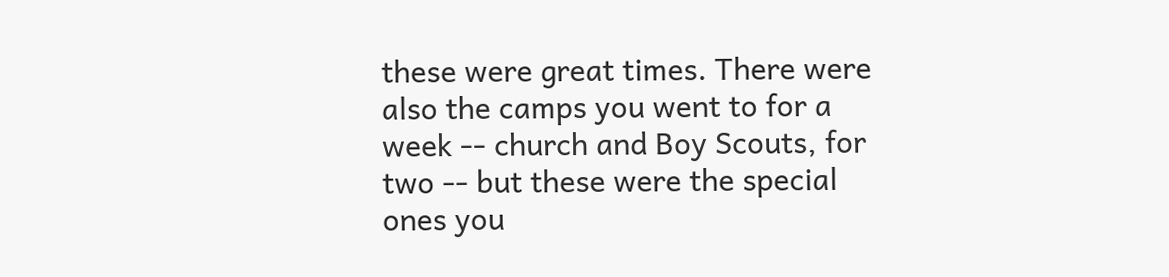these were great times. There were also the camps you went to for a week -- church and Boy Scouts, for two -- but these were the special ones you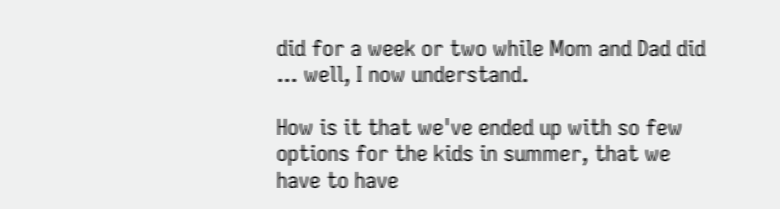did for a week or two while Mom and Dad did ... well, I now understand.

How is it that we've ended up with so few options for the kids in summer, that we have to have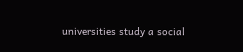universities study a social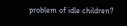problem of idle children?